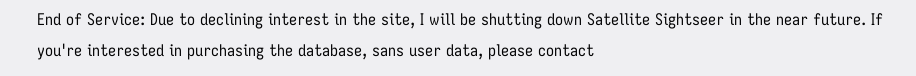End of Service: Due to declining interest in the site, I will be shutting down Satellite Sightseer in the near future. If you're interested in purchasing the database, sans user data, please contact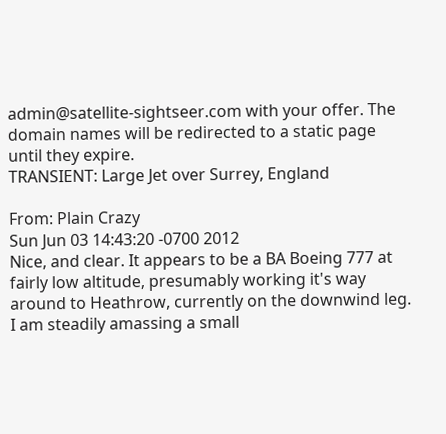admin@satellite-sightseer.com with your offer. The domain names will be redirected to a static page until they expire.
TRANSIENT: Large Jet over Surrey, England

From: Plain Crazy
Sun Jun 03 14:43:20 -0700 2012
Nice, and clear. It appears to be a BA Boeing 777 at fairly low altitude, presumably working it's way around to Heathrow, currently on the downwind leg. I am steadily amassing a small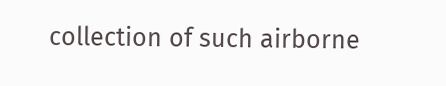collection of such airborne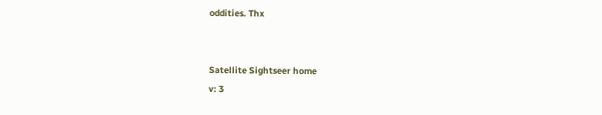oddities. Thx


Satellite Sightseer home
v: 3